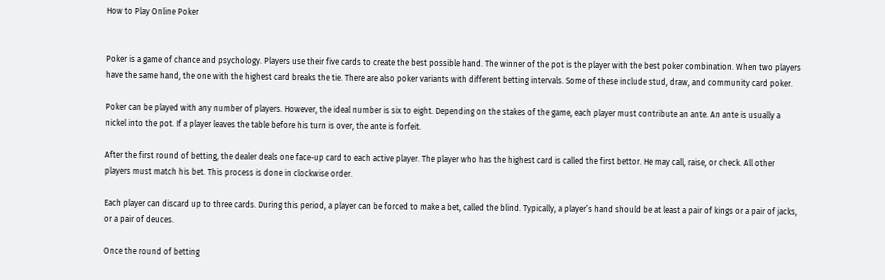How to Play Online Poker


Poker is a game of chance and psychology. Players use their five cards to create the best possible hand. The winner of the pot is the player with the best poker combination. When two players have the same hand, the one with the highest card breaks the tie. There are also poker variants with different betting intervals. Some of these include stud, draw, and community card poker.

Poker can be played with any number of players. However, the ideal number is six to eight. Depending on the stakes of the game, each player must contribute an ante. An ante is usually a nickel into the pot. If a player leaves the table before his turn is over, the ante is forfeit.

After the first round of betting, the dealer deals one face-up card to each active player. The player who has the highest card is called the first bettor. He may call, raise, or check. All other players must match his bet. This process is done in clockwise order.

Each player can discard up to three cards. During this period, a player can be forced to make a bet, called the blind. Typically, a player’s hand should be at least a pair of kings or a pair of jacks, or a pair of deuces.

Once the round of betting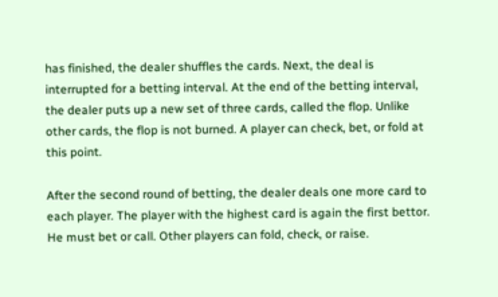has finished, the dealer shuffles the cards. Next, the deal is interrupted for a betting interval. At the end of the betting interval, the dealer puts up a new set of three cards, called the flop. Unlike other cards, the flop is not burned. A player can check, bet, or fold at this point.

After the second round of betting, the dealer deals one more card to each player. The player with the highest card is again the first bettor. He must bet or call. Other players can fold, check, or raise.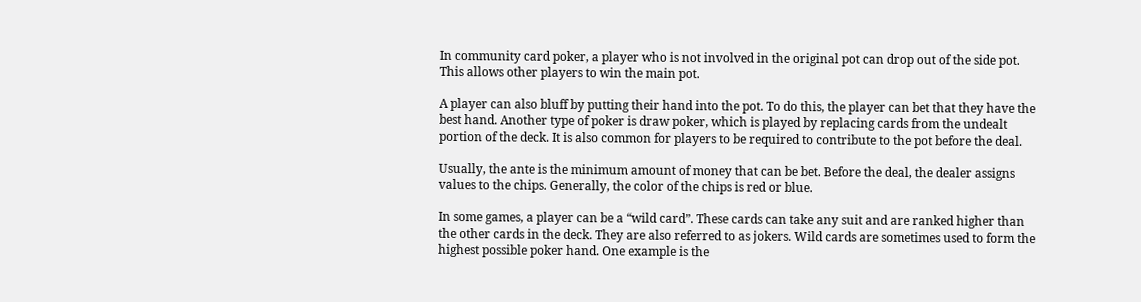In community card poker, a player who is not involved in the original pot can drop out of the side pot. This allows other players to win the main pot.

A player can also bluff by putting their hand into the pot. To do this, the player can bet that they have the best hand. Another type of poker is draw poker, which is played by replacing cards from the undealt portion of the deck. It is also common for players to be required to contribute to the pot before the deal.

Usually, the ante is the minimum amount of money that can be bet. Before the deal, the dealer assigns values to the chips. Generally, the color of the chips is red or blue.

In some games, a player can be a “wild card”. These cards can take any suit and are ranked higher than the other cards in the deck. They are also referred to as jokers. Wild cards are sometimes used to form the highest possible poker hand. One example is the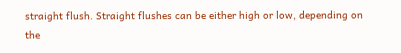straight flush. Straight flushes can be either high or low, depending on the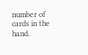number of cards in the hand.